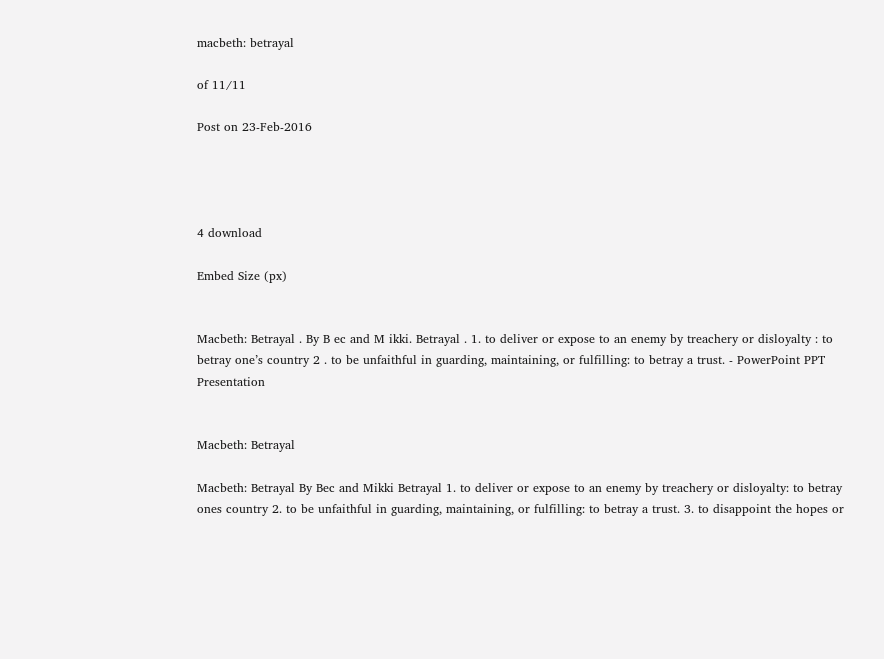macbeth: betrayal

of 11/11

Post on 23-Feb-2016




4 download

Embed Size (px)


Macbeth: Betrayal . By B ec and M ikki. Betrayal . 1. to deliver or expose to an enemy by treachery or disloyalty : to betray one’s country 2 . to be unfaithful in guarding, maintaining, or fulfilling: to betray a trust. - PowerPoint PPT Presentation


Macbeth: Betrayal

Macbeth: Betrayal By Bec and Mikki Betrayal 1. to deliver or expose to an enemy by treachery or disloyalty: to betray ones country 2. to be unfaithful in guarding, maintaining, or fulfilling: to betray a trust. 3. to disappoint the hopes or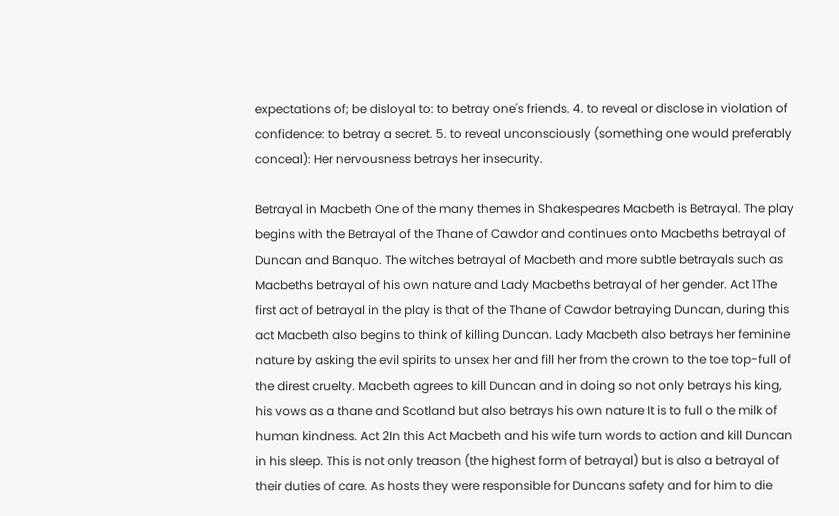expectations of; be disloyal to: to betray one's friends. 4. to reveal or disclose in violation of confidence: to betray a secret. 5. to reveal unconsciously (something one would preferably conceal): Her nervousness betrays her insecurity.

Betrayal in Macbeth One of the many themes in Shakespeares Macbeth is Betrayal. The play begins with the Betrayal of the Thane of Cawdor and continues onto Macbeths betrayal of Duncan and Banquo. The witches betrayal of Macbeth and more subtle betrayals such as Macbeths betrayal of his own nature and Lady Macbeths betrayal of her gender. Act 1The first act of betrayal in the play is that of the Thane of Cawdor betraying Duncan, during this act Macbeth also begins to think of killing Duncan. Lady Macbeth also betrays her feminine nature by asking the evil spirits to unsex her and fill her from the crown to the toe top-full of the direst cruelty. Macbeth agrees to kill Duncan and in doing so not only betrays his king, his vows as a thane and Scotland but also betrays his own nature It is to full o the milk of human kindness. Act 2In this Act Macbeth and his wife turn words to action and kill Duncan in his sleep. This is not only treason (the highest form of betrayal) but is also a betrayal of their duties of care. As hosts they were responsible for Duncans safety and for him to die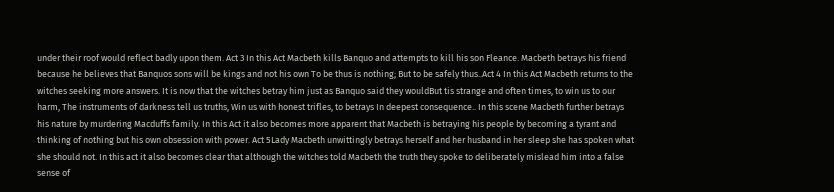under their roof would reflect badly upon them. Act 3 In this Act Macbeth kills Banquo and attempts to kill his son Fleance. Macbeth betrays his friend because he believes that Banquos sons will be kings and not his own To be thus is nothing; But to be safely thus..Act 4 In this Act Macbeth returns to the witches seeking more answers. It is now that the witches betray him just as Banquo said they wouldBut tis strange and often times, to win us to our harm, The instruments of darkness tell us truths, Win us with honest trifles, to betrays In deepest consequence.. In this scene Macbeth further betrays his nature by murdering Macduffs family. In this Act it also becomes more apparent that Macbeth is betraying his people by becoming a tyrant and thinking of nothing but his own obsession with power. Act 5Lady Macbeth unwittingly betrays herself and her husband in her sleep she has spoken what she should not. In this act it also becomes clear that although the witches told Macbeth the truth they spoke to deliberately mislead him into a false sense of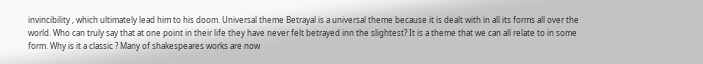invincibility , which ultimately lead him to his doom. Universal theme Betrayal is a universal theme because it is dealt with in all its forms all over the world. Who can truly say that at one point in their life they have never felt betrayed inn the slightest? It is a theme that we can all relate to in some form. Why is it a classic ? Many of shakespeares works are now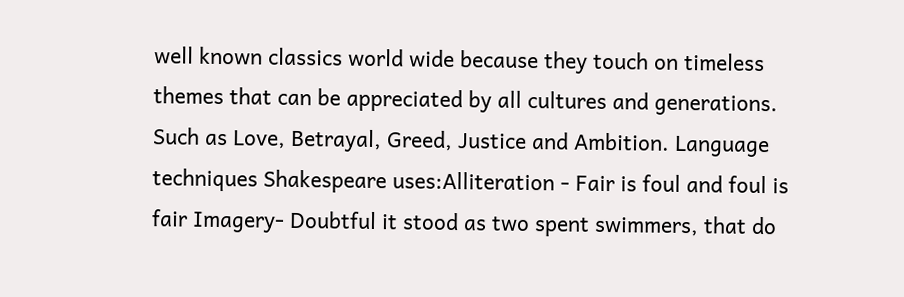well known classics world wide because they touch on timeless themes that can be appreciated by all cultures and generations. Such as Love, Betrayal, Greed, Justice and Ambition. Language techniques Shakespeare uses:Alliteration - Fair is foul and foul is fair Imagery- Doubtful it stood as two spent swimmers, that do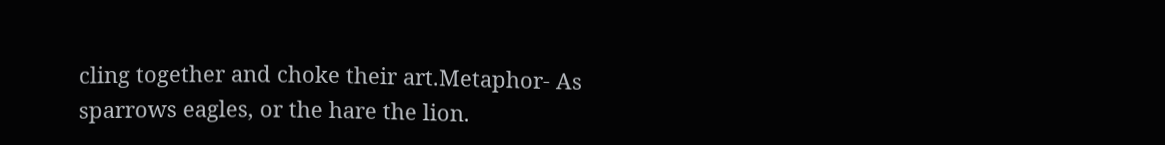cling together and choke their art.Metaphor- As sparrows eagles, or the hare the lion.